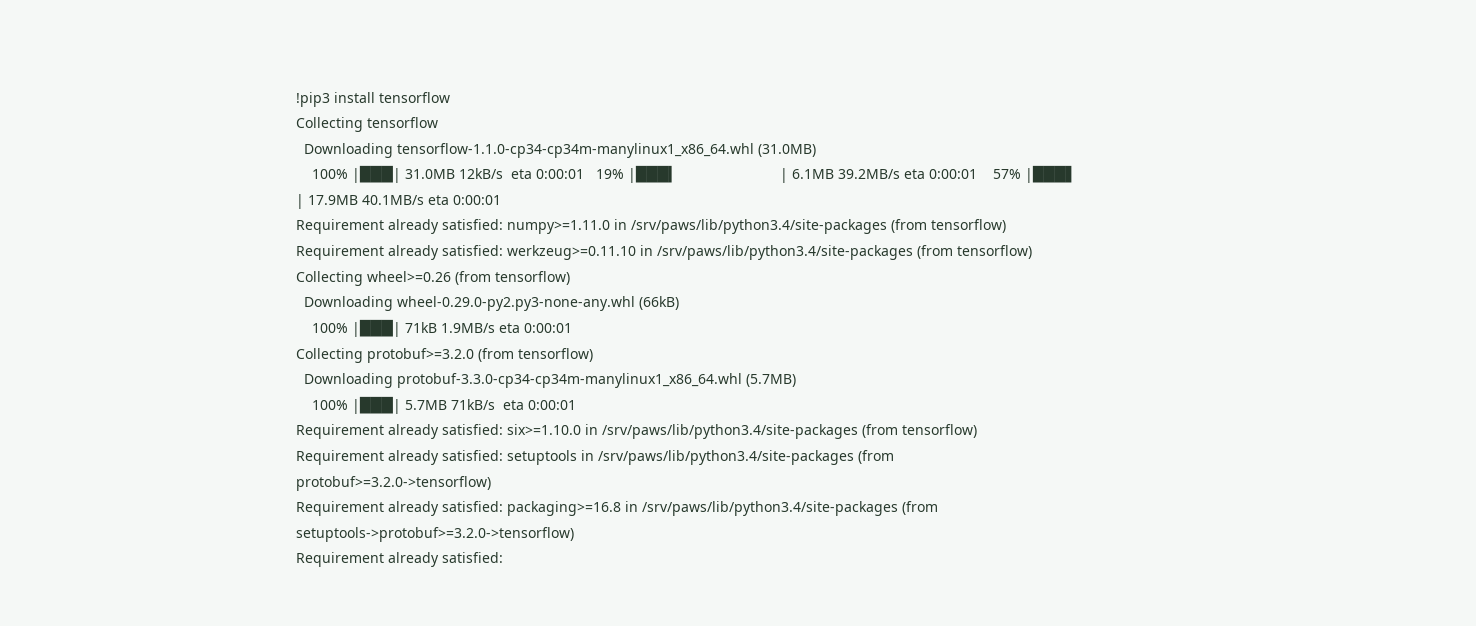!pip3 install tensorflow
Collecting tensorflow
  Downloading tensorflow-1.1.0-cp34-cp34m-manylinux1_x86_64.whl (31.0MB)
    100% |███| 31.0MB 12kB/s  eta 0:00:01   19% |███▎                         | 6.1MB 39.2MB/s eta 0:00:01    57% |███▌             | 17.9MB 40.1MB/s eta 0:00:01
Requirement already satisfied: numpy>=1.11.0 in /srv/paws/lib/python3.4/site-packages (from tensorflow)
Requirement already satisfied: werkzeug>=0.11.10 in /srv/paws/lib/python3.4/site-packages (from tensorflow)
Collecting wheel>=0.26 (from tensorflow)
  Downloading wheel-0.29.0-py2.py3-none-any.whl (66kB)
    100% |███| 71kB 1.9MB/s eta 0:00:01
Collecting protobuf>=3.2.0 (from tensorflow)
  Downloading protobuf-3.3.0-cp34-cp34m-manylinux1_x86_64.whl (5.7MB)
    100% |███| 5.7MB 71kB/s  eta 0:00:01
Requirement already satisfied: six>=1.10.0 in /srv/paws/lib/python3.4/site-packages (from tensorflow)
Requirement already satisfied: setuptools in /srv/paws/lib/python3.4/site-packages (from protobuf>=3.2.0->tensorflow)
Requirement already satisfied: packaging>=16.8 in /srv/paws/lib/python3.4/site-packages (from setuptools->protobuf>=3.2.0->tensorflow)
Requirement already satisfied: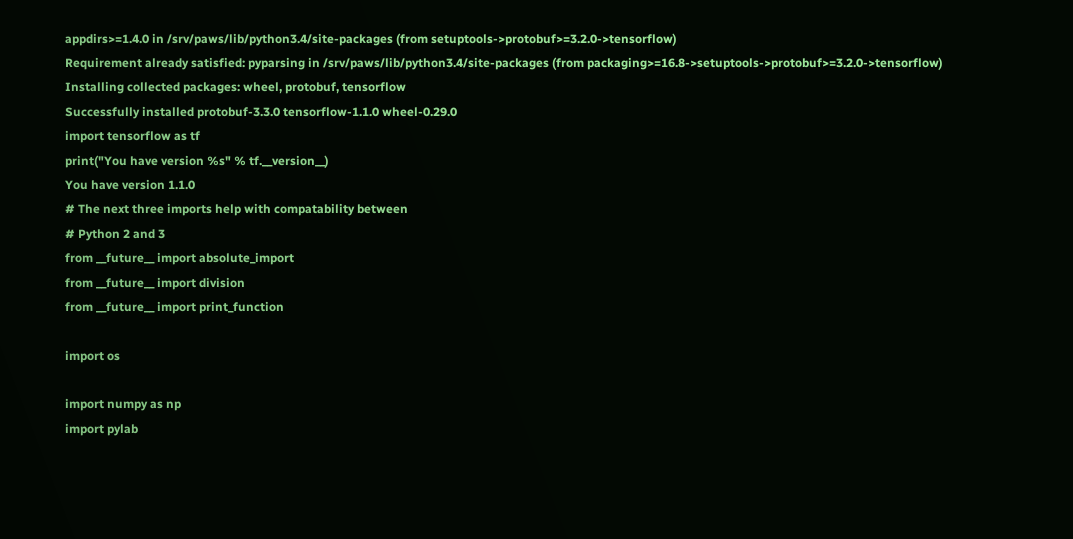appdirs>=1.4.0 in /srv/paws/lib/python3.4/site-packages (from setuptools->protobuf>=3.2.0->tensorflow)
Requirement already satisfied: pyparsing in /srv/paws/lib/python3.4/site-packages (from packaging>=16.8->setuptools->protobuf>=3.2.0->tensorflow)
Installing collected packages: wheel, protobuf, tensorflow
Successfully installed protobuf-3.3.0 tensorflow-1.1.0 wheel-0.29.0
import tensorflow as tf
print("You have version %s" % tf.__version__)
You have version 1.1.0
# The next three imports help with compatability between
# Python 2 and 3
from __future__ import absolute_import
from __future__ import division
from __future__ import print_function

import os

import numpy as np
import pylab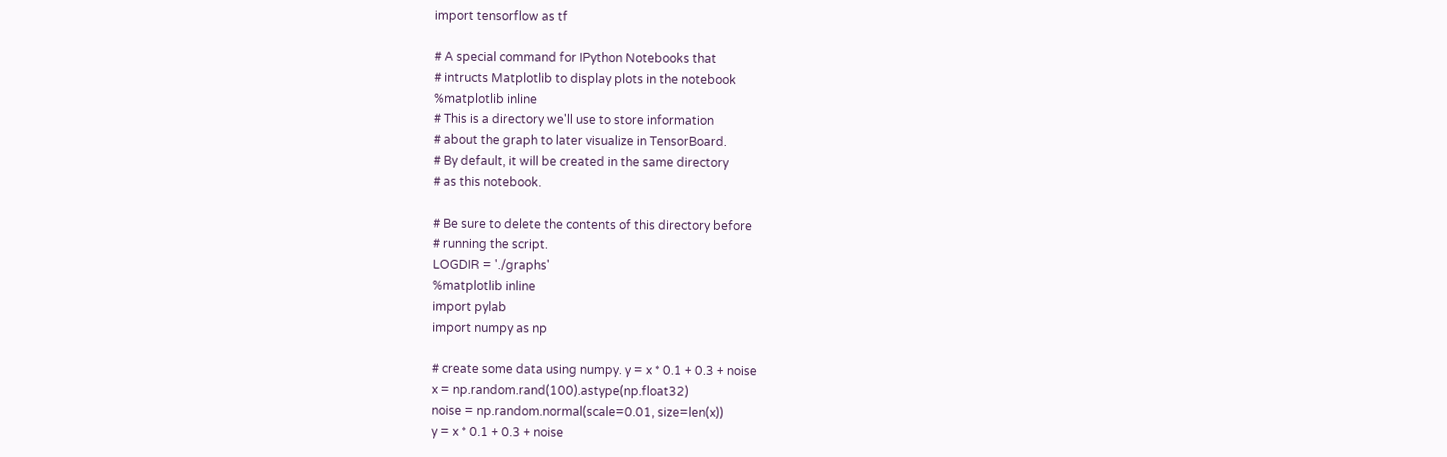import tensorflow as tf

# A special command for IPython Notebooks that
# intructs Matplotlib to display plots in the notebook
%matplotlib inline
# This is a directory we'll use to store information
# about the graph to later visualize in TensorBoard.
# By default, it will be created in the same directory
# as this notebook.

# Be sure to delete the contents of this directory before
# running the script.
LOGDIR = './graphs'
%matplotlib inline
import pylab
import numpy as np

# create some data using numpy. y = x * 0.1 + 0.3 + noise
x = np.random.rand(100).astype(np.float32)
noise = np.random.normal(scale=0.01, size=len(x))
y = x * 0.1 + 0.3 + noise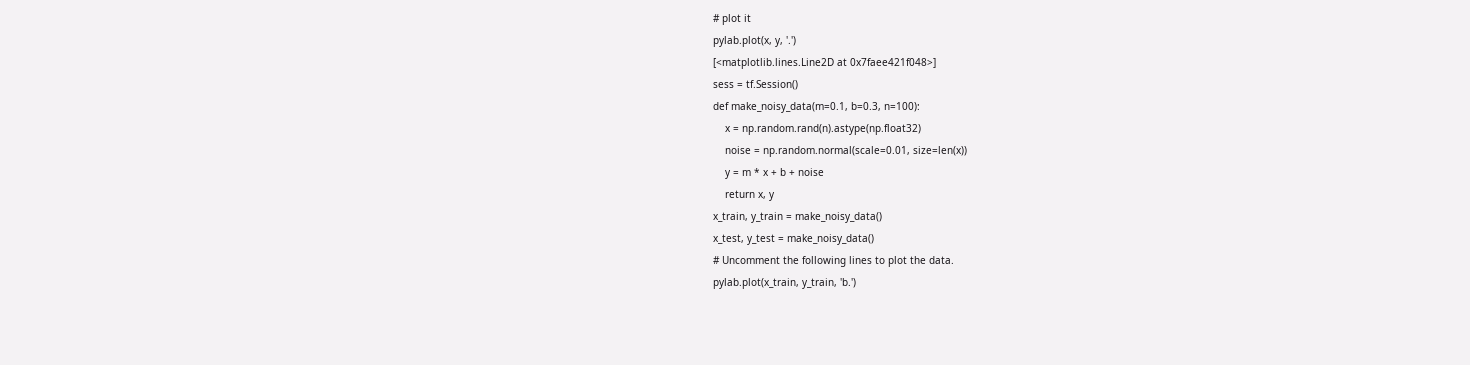# plot it
pylab.plot(x, y, '.')
[<matplotlib.lines.Line2D at 0x7faee421f048>]
sess = tf.Session()
def make_noisy_data(m=0.1, b=0.3, n=100):
    x = np.random.rand(n).astype(np.float32)
    noise = np.random.normal(scale=0.01, size=len(x))
    y = m * x + b + noise
    return x, y
x_train, y_train = make_noisy_data()
x_test, y_test = make_noisy_data()
# Uncomment the following lines to plot the data.
pylab.plot(x_train, y_train, 'b.')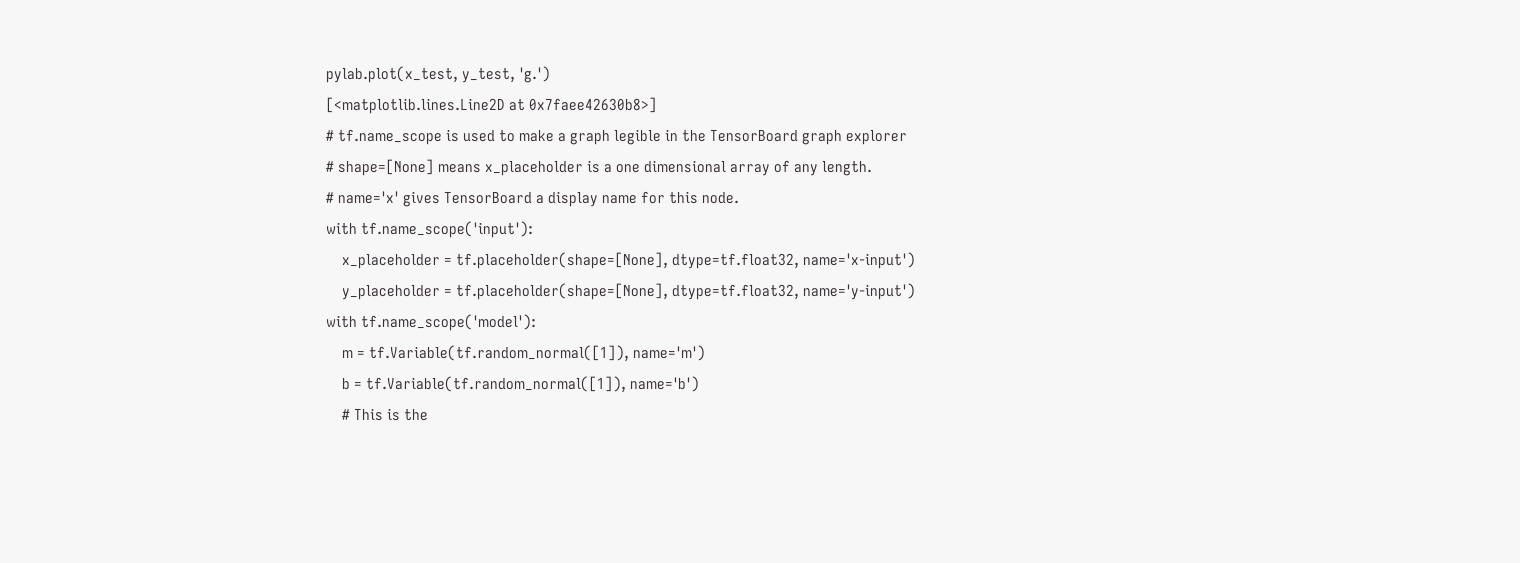pylab.plot(x_test, y_test, 'g.')
[<matplotlib.lines.Line2D at 0x7faee42630b8>]
# tf.name_scope is used to make a graph legible in the TensorBoard graph explorer
# shape=[None] means x_placeholder is a one dimensional array of any length.
# name='x' gives TensorBoard a display name for this node.
with tf.name_scope('input'):
    x_placeholder = tf.placeholder(shape=[None], dtype=tf.float32, name='x-input')
    y_placeholder = tf.placeholder(shape=[None], dtype=tf.float32, name='y-input')
with tf.name_scope('model'):
    m = tf.Variable(tf.random_normal([1]), name='m')
    b = tf.Variable(tf.random_normal([1]), name='b')
    # This is the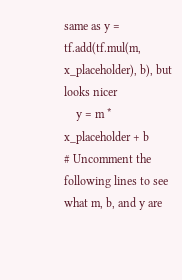same as y = tf.add(tf.mul(m, x_placeholder), b), but looks nicer
    y = m * x_placeholder + b
# Uncomment the following lines to see what m, b, and y are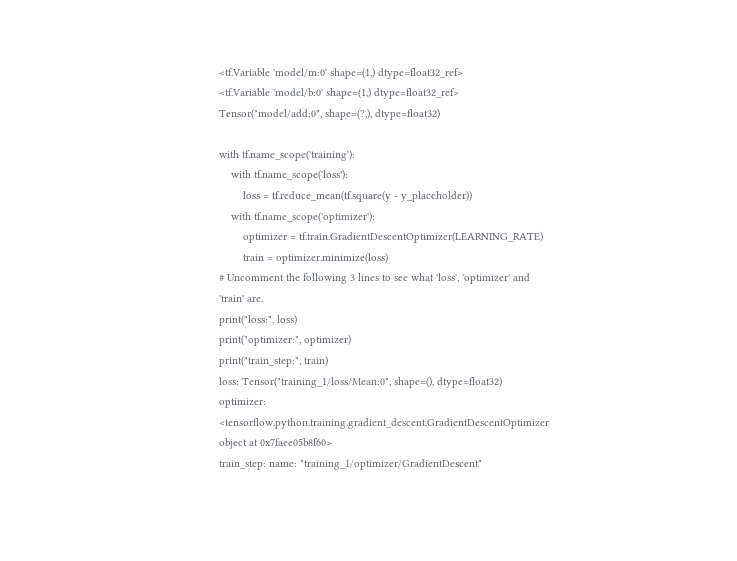<tf.Variable 'model/m:0' shape=(1,) dtype=float32_ref>
<tf.Variable 'model/b:0' shape=(1,) dtype=float32_ref>
Tensor("model/add:0", shape=(?,), dtype=float32)

with tf.name_scope('training'):
    with tf.name_scope('loss'):
        loss = tf.reduce_mean(tf.square(y - y_placeholder))
    with tf.name_scope('optimizer'):
        optimizer = tf.train.GradientDescentOptimizer(LEARNING_RATE)
        train = optimizer.minimize(loss)
# Uncomment the following 3 lines to see what 'loss', 'optimizer' and 'train' are.
print("loss:", loss)
print("optimizer:", optimizer)
print("train_step:", train)
loss: Tensor("training_1/loss/Mean:0", shape=(), dtype=float32)
optimizer: <tensorflow.python.training.gradient_descent.GradientDescentOptimizer object at 0x7faee05b8f60>
train_step: name: "training_1/optimizer/GradientDescent"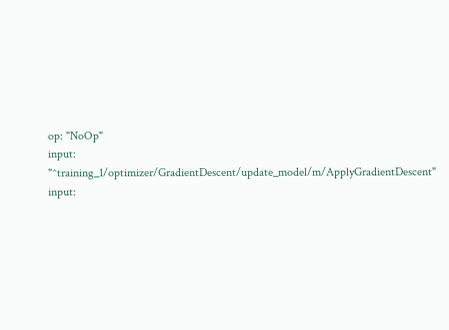op: "NoOp"
input: "^training_1/optimizer/GradientDescent/update_model/m/ApplyGradientDescent"
input: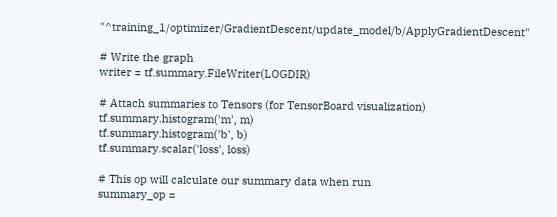"^training_1/optimizer/GradientDescent/update_model/b/ApplyGradientDescent"

# Write the graph
writer = tf.summary.FileWriter(LOGDIR)

# Attach summaries to Tensors (for TensorBoard visualization)
tf.summary.histogram('m', m)
tf.summary.histogram('b', b)
tf.summary.scalar('loss', loss)

# This op will calculate our summary data when run
summary_op =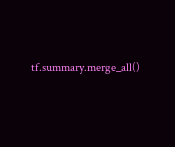tf.summary.merge_all()